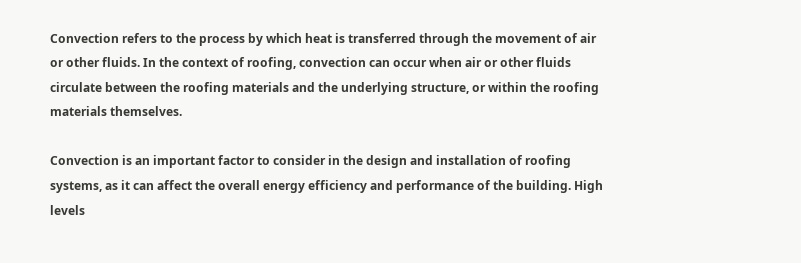Convection refers to the process by which heat is transferred through the movement of air or other fluids. In the context of roofing, convection can occur when air or other fluids circulate between the roofing materials and the underlying structure, or within the roofing materials themselves.

Convection is an important factor to consider in the design and installation of roofing systems, as it can affect the overall energy efficiency and performance of the building. High levels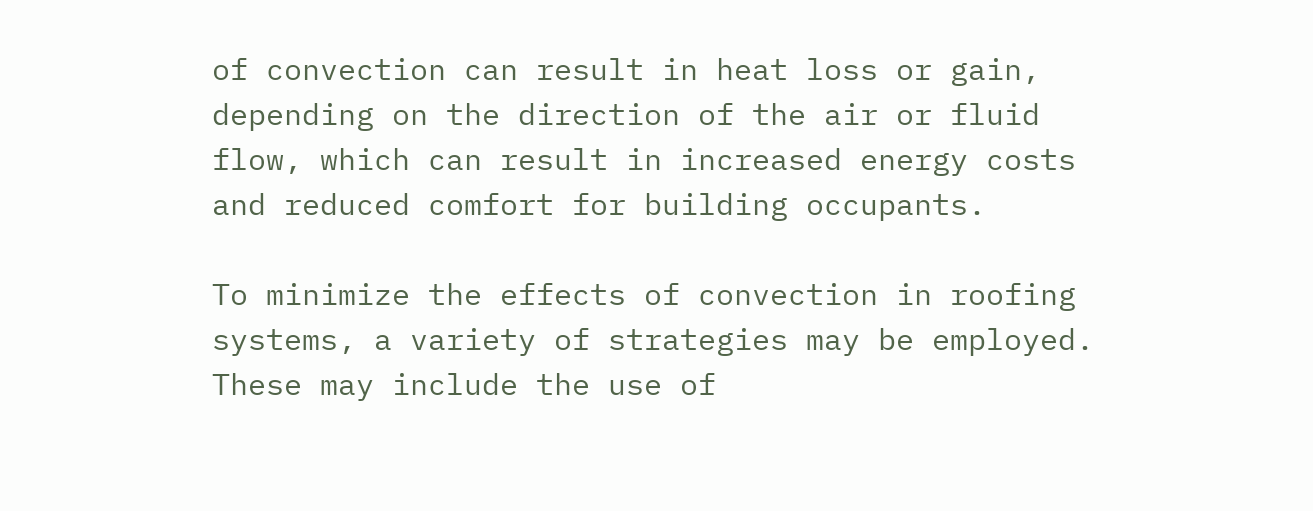of convection can result in heat loss or gain, depending on the direction of the air or fluid flow, which can result in increased energy costs and reduced comfort for building occupants.

To minimize the effects of convection in roofing systems, a variety of strategies may be employed. These may include the use of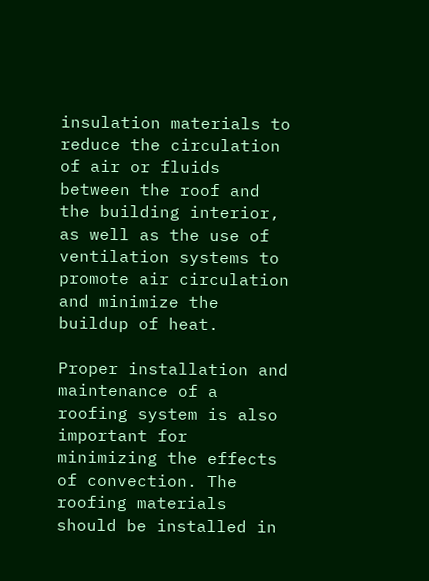insulation materials to reduce the circulation of air or fluids between the roof and the building interior, as well as the use of ventilation systems to promote air circulation and minimize the buildup of heat.

Proper installation and maintenance of a roofing system is also important for minimizing the effects of convection. The roofing materials should be installed in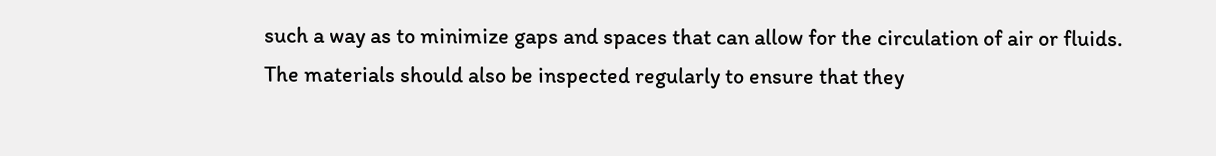such a way as to minimize gaps and spaces that can allow for the circulation of air or fluids. The materials should also be inspected regularly to ensure that they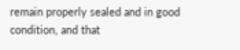remain properly sealed and in good condition, and that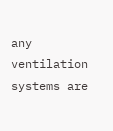any ventilation systems are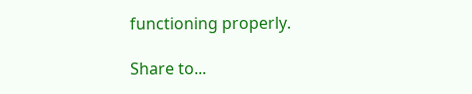functioning properly.

Share to...